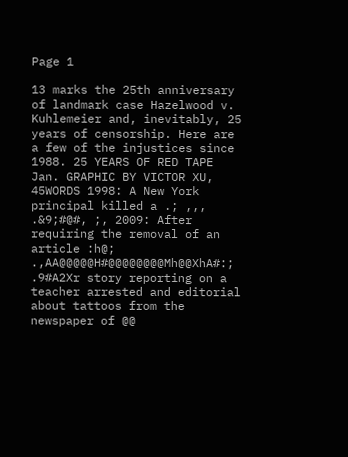Page 1

13 marks the 25th anniversary of landmark case Hazelwood v. Kuhlemeier and, inevitably, 25 years of censorship. Here are a few of the injustices since 1988. 25 YEARS OF RED TAPE Jan. GRAPHIC BY VICTOR XU, 45WORDS 1998: A New York principal killed a .; ,,, .&9;#@#, ;, 2009: After requiring the removal of an article :h@; .,AA@@@@@H#@@@@@@@@Mh@@XhA#:; .9#A2Xr story reporting on a teacher arrested and editorial about tattoos from the newspaper of @@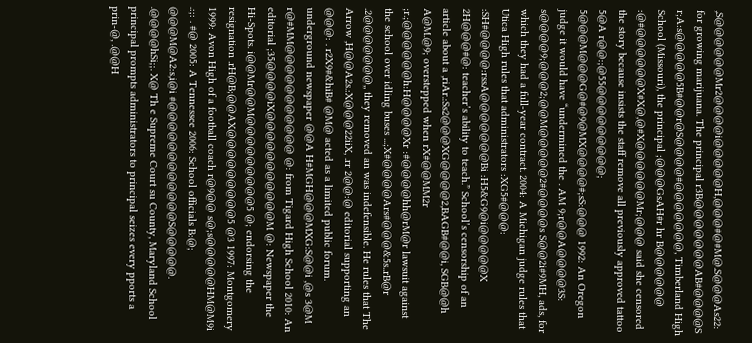,S@@@@@@Mr2@@@@i@@@@@H,@@@#@#M@.S@@@As22: for growing marijuana. The principal r3B@@@@@@@AB#@@@@S r;A:s@@@@@5B#@@r@S@@@@#@@@@@@@, Timberland High School (Missouri), the principal ;@@@GsAH#r hr B@@@@@@ :@#@@@@@@X#X@,@#X@@@@@@Mr;@@@ said she censored the story because insists the staff remove all previously approved tattoo 5@A r@@:;@55@@@@@@@@@; 5@@@M@@@G@#@9@MX@@@@#;sS:@@@ 1992: An Oregon judge it would have “undermined the . AM 9;r@@A@@@@3S: s@@@@9;@@@2;@@M@@@@@2#@@@@s S@@2i#9MH, ads, for which they had a full-year contract. 2004: A Michigan judge rules that Utica High rules that administrators :XG5#@@@: :SH#@@@@:rssA@@@@@@@Bi :H5&G9@i@@@@@X 2H@@@#@: teacher’s ability to teach.” School’s censorship of an article about a ,riAr.:Ss2@@@XG@@@@2,BAGB#@@i, SGB@@h A@M.@9; overstepped when rX#@@MM2r ;r.;@@@@@@h:H@@@@Xr :#@@@@hh@rM@r lawsuit against the school over idling buses ...;X#@@@@Ars#@@@&5s..rB@r .2@@@@@@@,, they removed an was indefensible. He rules that The Arrow ,H@@A2s.:X@@@22iiX, .rr 2@@:@ editorial supporting an @@@: . r2X9#&hiB# @M@ acted as a limited public forum. underground newspaper @@A H#MGH@@@MXG:S@@i ,@s 3@M r@#MM@@@@@@@@@@@ @: from Tigard High School 2010: An editorial ;35@@@@iX@@@@@@@@@@@M @: Newspaper the Hi-Spots. i@@Mr@@M@@@@@@@@@5 @; endorsing the resignation .rH@B;@@AX@@@@@@@@@5 @3 1997: Montgomery 1999: Avon High of a football coach r@9@@ s@;s@@@@@HM@M9i .:;: . #@ 2005: A Tennessee 2006: School officials B:@; @@@M@A2:s,i@i #@@@@@@@@@@@@S@@@@@. .@@@@hSi;;. X@ Th e Supreme Court su County, Maryland School principal prompts administrators to principal seizes every pports a prin-@, .@@H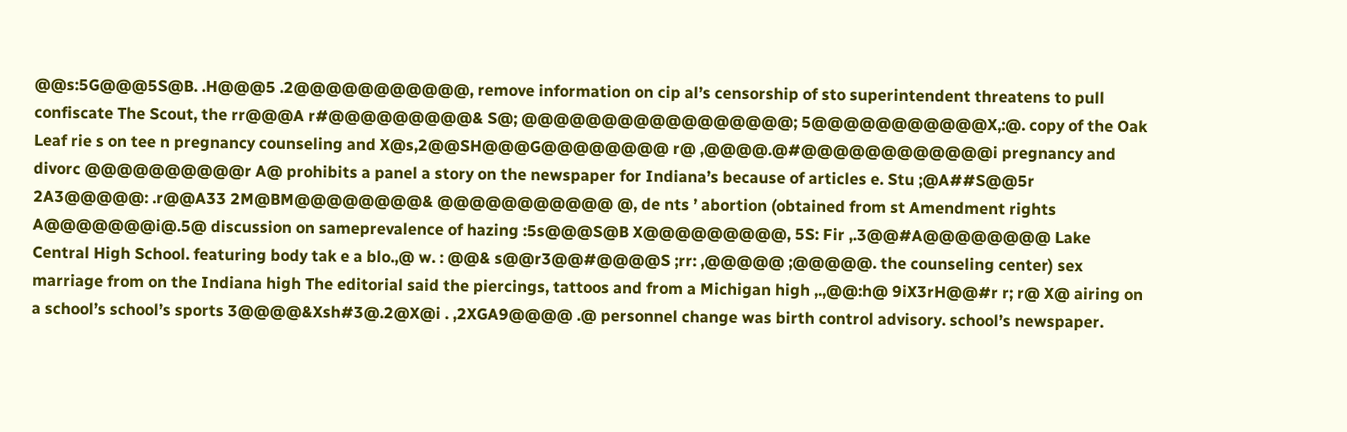@@s:5G@@@5S@B. .H@@@5 .2@@@@@@@@@@@, remove information on cip al’s censorship of sto superintendent threatens to pull confiscate The Scout, the rr@@@A r#@@@@@@@@@& S@; @@@@@@@@@@@@@@@@@; 5@@@@@@@@@@@X,:@. copy of the Oak Leaf rie s on tee n pregnancy counseling and X@s,2@@SH@@@G@@@@@@@@ r@ ,@@@@.@#@@@@@@@@@@@@i pregnancy and divorc @@@@@@@@@@r A@ prohibits a panel a story on the newspaper for Indiana’s because of articles e. Stu ;@A##S@@5r 2A3@@@@@: .r@@A33 2M@BM@@@@@@@@& @@@@@@@@@@@ @, de nts ’ abortion (obtained from st Amendment rights A@@@@@@@i@.5@ discussion on sameprevalence of hazing :5s@@@S@B X@@@@@@@@@, 5S: Fir ,.3@@#A@@@@@@@@ Lake Central High School. featuring body tak e a blo.,@ w. : @@& s@@r3@@#@@@@S ;rr: ,@@@@@ ;@@@@@. the counseling center) sex marriage from on the Indiana high The editorial said the piercings, tattoos and from a Michigan high ,.,@@:h@ 9iX3rH@@#r r; r@ X@ airing on a school’s school’s sports 3@@@@&Xsh#3@.2@X@i . ,2XGA9@@@@ .@ personnel change was birth control advisory. school’s newspaper.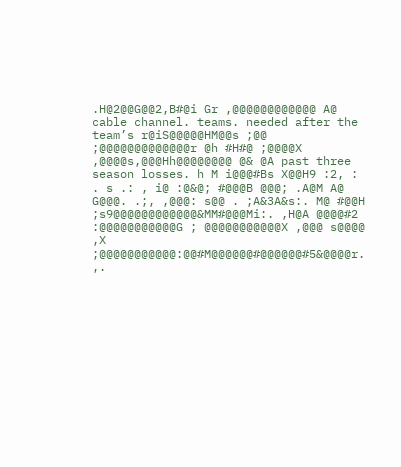.H@2@@G@@2,B#@i Gr ,@@@@@@@@@@@@ A@ cable channel. teams. needed after the team’s r@iS@@@@@HM@@s ;@@ ;@@@@@@@@@@@@@r @h #H#@ ;@@@@X ,@@@@s,@@@Hh@@@@@@@@ @& @A past three season losses. h M i@@@#Bs X@@H9 :2, : . s .: , i@ :@&@; #@@@B @@@; .A@M A@ G@@@. .;, ,@@@: s@@ . ;A&3A&s:. M@ #@@H ;s9@@@@@@@@@@@@&MM#@@@Mi:. ,H@A @@@@#2 :@@@@@@@@@@@G ; @@@@@@@@@@@X ,@@@ s@@@@ ,X ;@@@@@@@@@@@:@@#M@@@@@@#@@@@@@#5&@@@@r. ,.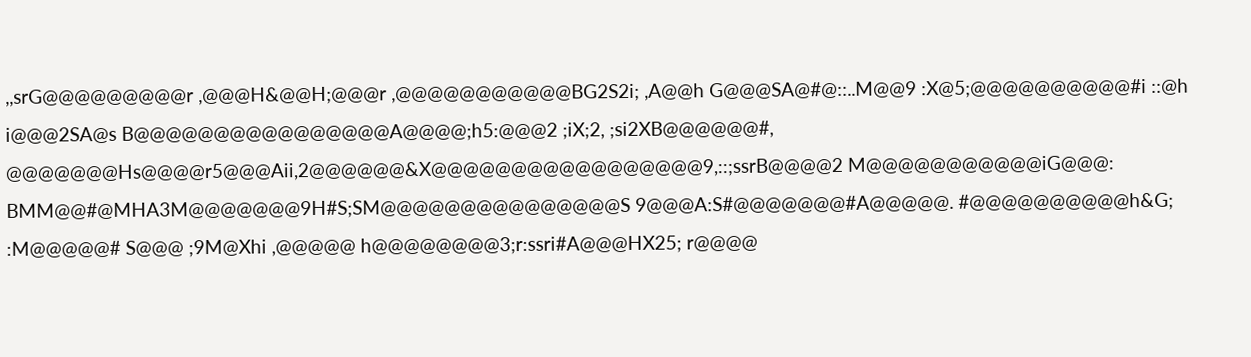,,srG@@@@@@@@@r ,@@@H&@@H;@@@r ,@@@@@@@@@@@BG2S2i; ,A@@h G@@@SA@#@::..M@@9 :X@5;@@@@@@@@@@#i ::@h i@@@2SA@s B@@@@@@@@@@@@@@@@A@@@@;h5:@@@2 ;iX;2, ;si2XB@@@@@@#, @@@@@@@Hs@@@@r5@@@Aii,2@@@@@@&X@@@@@@@@@@@@@@@@@9,::;ssrB@@@@2 M@@@@@@@@@@@iG@@@: BMM@@#@MHA3M@@@@@@@9H#S;SM@@@@@@@@@@@@@@@S 9@@@A:S#@@@@@@@#A@@@@@. #@@@@@@@@@@h&G; :M@@@@@# S@@@ ;9M@Xhi ,@@@@@ h@@@@@@@@3;r:ssri#A@@@HX25; r@@@@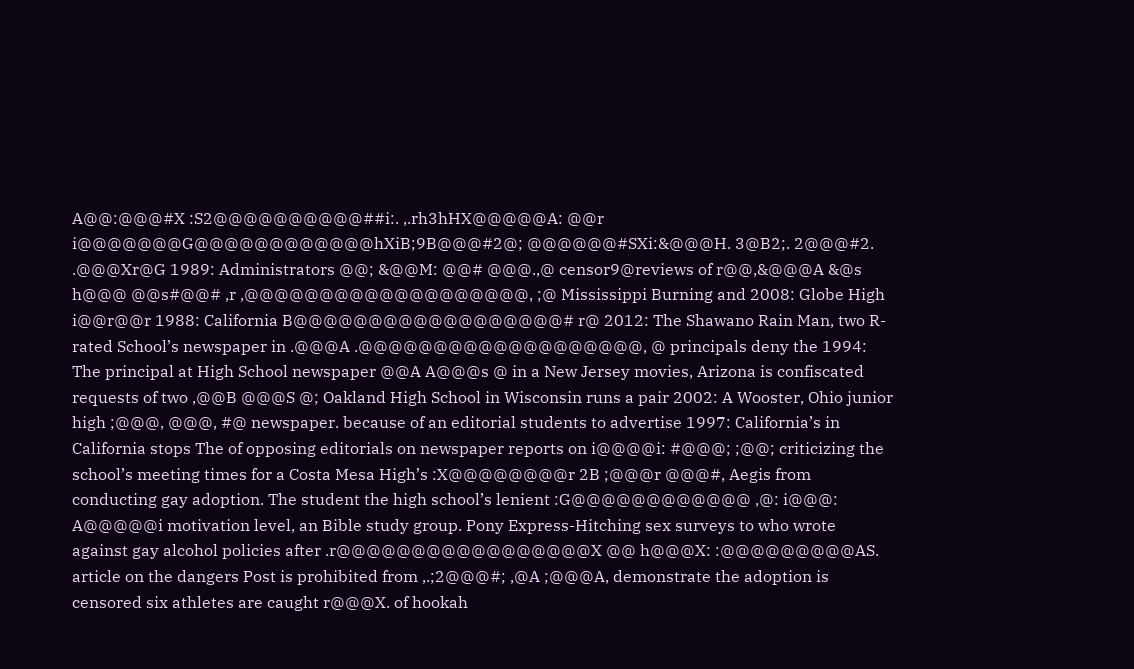A@@:@@@#X :S2@@@@@@@@@@##i:. ,.rh3hHX@@@@@A: @@r i@@@@@@@G@@@@@@@@@@@@hXiB;9B@@@#2@; @@@@@@#SXi:&@@@H. 3@B2;. 2@@@#2. .@@@Xr@G 1989: Administrators @@; &@@M: @@# @@@.,@ censor9@reviews of r@@,&@@@A &@s h@@@ @@s#@@# ,r ,@@@@@@@@@@@@@@@@@@@, ;@ Mississippi Burning and 2008: Globe High i@@r@@r 1988: California B@@@@@@@@@@@@@@@@@@# r@ 2012: The Shawano Rain Man, two R-rated School’s newspaper in .@@@A .@@@@@@@@@@@@@@@@@@@, @ principals deny the 1994: The principal at High School newspaper @@A A@@@s @ in a New Jersey movies, Arizona is confiscated requests of two ,@@B @@@S @; Oakland High School in Wisconsin runs a pair 2002: A Wooster, Ohio junior high ;@@@, @@@, #@ newspaper. because of an editorial students to advertise 1997: California’s in California stops The of opposing editorials on newspaper reports on i@@@@i: #@@@; ;@@; criticizing the school’s meeting times for a Costa Mesa High’s :X@@@@@@@@r 2B ;@@@r @@@#, Aegis from conducting gay adoption. The student the high school’s lenient :G@@@@@@@@@@@@ ,@: i@@@: A@@@@@i motivation level, an Bible study group. Pony Express-Hitching sex surveys to who wrote against gay alcohol policies after .r@@@@@@@@@@@@@@@@@X @@ h@@@X: :@@@@@@@@@AS. article on the dangers Post is prohibited from ,.;2@@@#; ,@A ;@@@A, demonstrate the adoption is censored six athletes are caught r@@@X. of hookah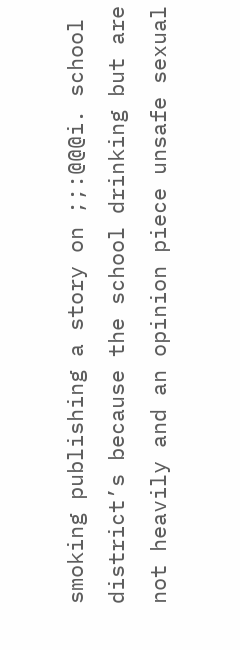smoking publishing a story on ;;:@@@i. school district’s because the school drinking but are not heavily and an opinion piece unsafe sexual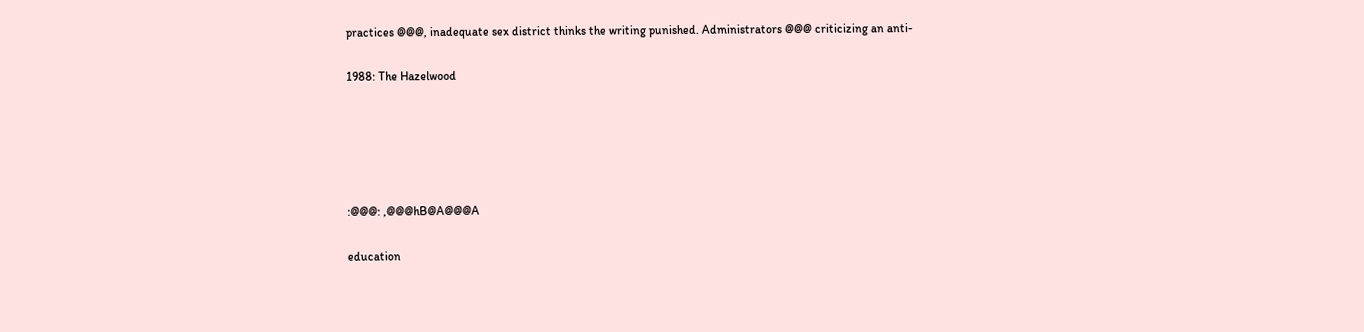practices @@@, inadequate sex district thinks the writing punished. Administrators @@@ criticizing an anti-

1988: The Hazelwood





:@@@: ,@@@hB@A@@@A

education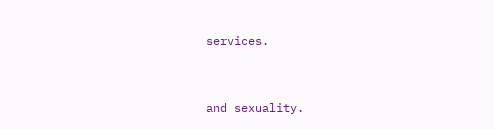services.



and sexuality.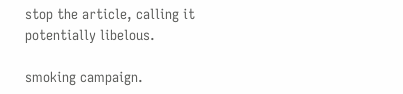stop the article, calling it potentially libelous.

smoking campaign.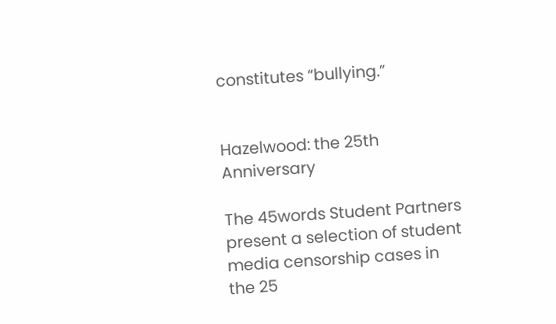constitutes “bullying.”


Hazelwood: the 25th Anniversary

The 45words Student Partners present a selection of student media censorship cases in the 25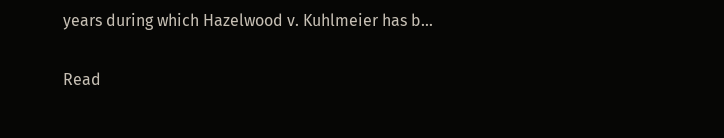years during which Hazelwood v. Kuhlmeier has b...

Read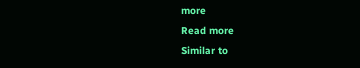more
Read more
Similar to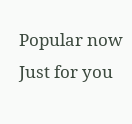Popular now
Just for you